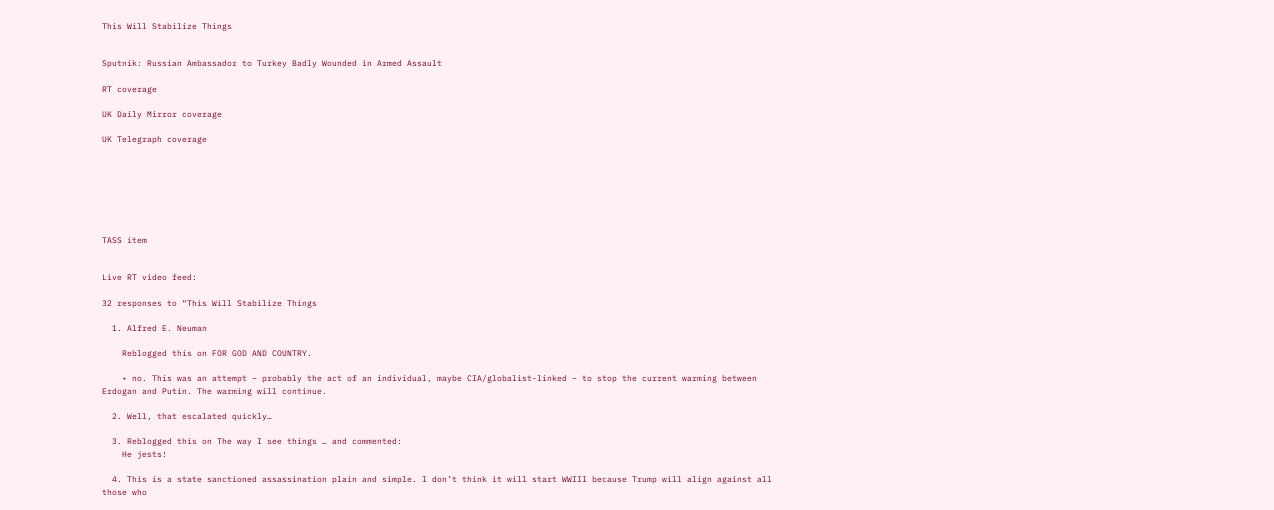This Will Stabilize Things


Sputnik: Russian Ambassador to Turkey Badly Wounded in Armed Assault

RT coverage

UK Daily Mirror coverage

UK Telegraph coverage







TASS item


Live RT video feed:

32 responses to “This Will Stabilize Things

  1. Alfred E. Neuman

    Reblogged this on FOR GOD AND COUNTRY.

    • no. This was an attempt – probably the act of an individual, maybe CIA/globalist-linked – to stop the current warming between Erdogan and Putin. The warming will continue.

  2. Well, that escalated quickly…

  3. Reblogged this on The way I see things … and commented:
    He jests!

  4. This is a state sanctioned assassination plain and simple. I don’t think it will start WWIII because Trump will align against all those who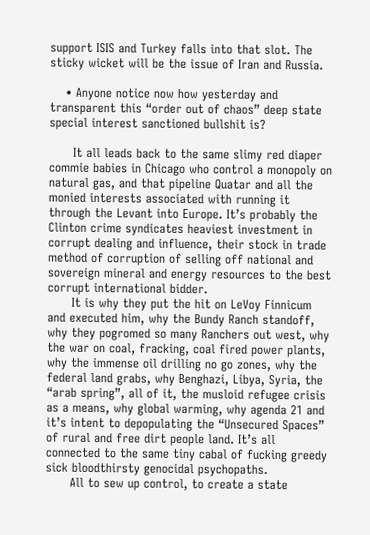support ISIS and Turkey falls into that slot. The sticky wicket will be the issue of Iran and Russia.

    • Anyone notice now how yesterday and transparent this “order out of chaos” deep state special interest sanctioned bullshit is?

      It all leads back to the same slimy red diaper commie babies in Chicago who control a monopoly on natural gas, and that pipeline Quatar and all the monied interests associated with running it through the Levant into Europe. It’s probably the Clinton crime syndicates heaviest investment in corrupt dealing and influence, their stock in trade method of corruption of selling off national and sovereign mineral and energy resources to the best corrupt international bidder.
      It is why they put the hit on LeVoy Finnicum and executed him, why the Bundy Ranch standoff, why they pogromed so many Ranchers out west, why the war on coal, fracking, coal fired power plants, why the immense oil drilling no go zones, why the federal land grabs, why Benghazi, Libya, Syria, the “arab spring”, all of it, the musloid refugee crisis as a means, why global warming, why agenda 21 and it’s intent to depopulating the “Unsecured Spaces” of rural and free dirt people land. It’s all connected to the same tiny cabal of fucking greedy sick bloodthirsty genocidal psychopaths.
      All to sew up control, to create a state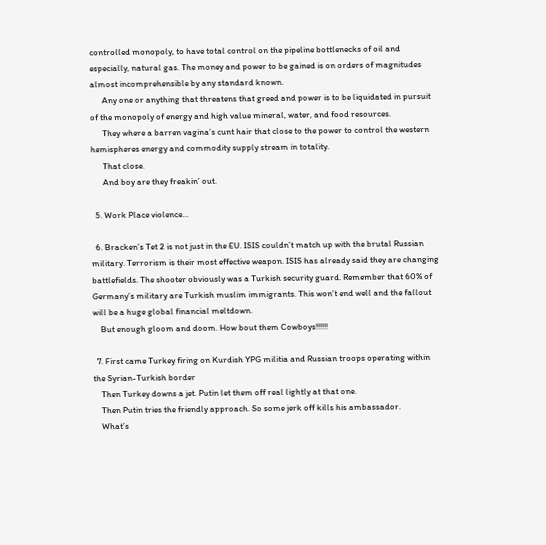controlled monopoly, to have total control on the pipeline bottlenecks of oil and especially, natural gas. The money and power to be gained is on orders of magnitudes almost incomprehensible by any standard known.
      Any one or anything that threatens that greed and power is to be liquidated in pursuit of the monopoly of energy and high value mineral, water, and food resources.
      They where a barren vagina’s cunt hair that close to the power to control the western hemispheres energy and commodity supply stream in totality.
      That close.
      And boy are they freakin’ out.

  5. Work Place violence…

  6. Bracken’s Tet 2 is not just in the EU. ISIS couldn’t match up with the brutal Russian military. Terrorism is their most effective weapon. ISIS has already said they are changing battlefields. The shooter obviously was a Turkish security guard. Remember that 60% of Germany’s military are Turkish muslim immigrants. This won’t end well and the fallout will be a huge global financial meltdown.
    But enough gloom and doom. How bout them Cowboys!!!!!!

  7. First came Turkey firing on Kurdish YPG militia and Russian troops operating within the Syrian-Turkish border
    Then Turkey downs a jet. Putin let them off real lightly at that one.
    Then Putin tries the friendly approach. So some jerk off kills his ambassador.
    What’s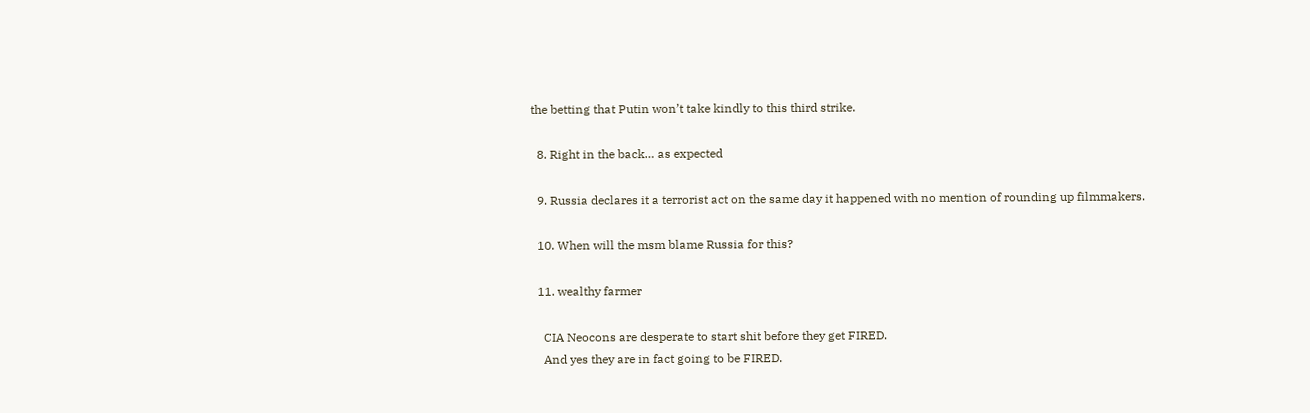the betting that Putin won’t take kindly to this third strike.

  8. Right in the back… as expected

  9. Russia declares it a terrorist act on the same day it happened with no mention of rounding up filmmakers.

  10. When will the msm blame Russia for this?

  11. wealthy farmer

    CIA Neocons are desperate to start shit before they get FIRED.
    And yes they are in fact going to be FIRED.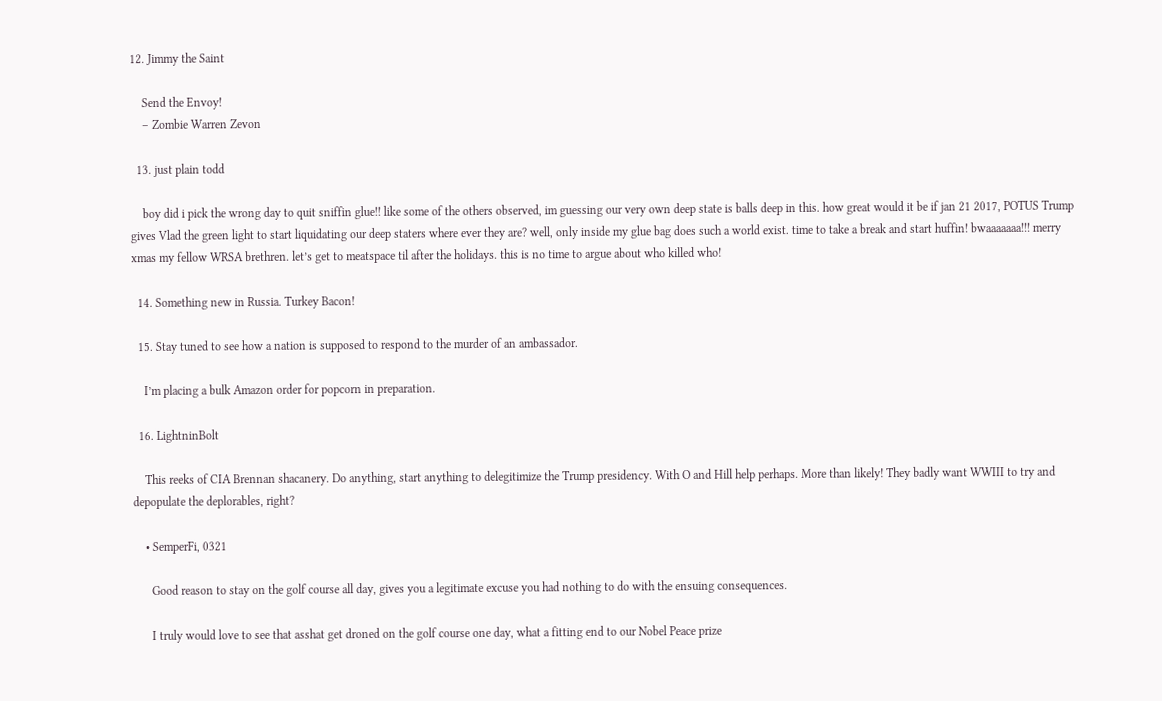12. Jimmy the Saint

    Send the Envoy!
    – Zombie Warren Zevon

  13. just plain todd

    boy did i pick the wrong day to quit sniffin glue!! like some of the others observed, im guessing our very own deep state is balls deep in this. how great would it be if jan 21 2017, POTUS Trump gives Vlad the green light to start liquidating our deep staters where ever they are? well, only inside my glue bag does such a world exist. time to take a break and start huffin! bwaaaaaaa!!! merry xmas my fellow WRSA brethren. let’s get to meatspace til after the holidays. this is no time to argue about who killed who!

  14. Something new in Russia. Turkey Bacon!

  15. Stay tuned to see how a nation is supposed to respond to the murder of an ambassador.

    I’m placing a bulk Amazon order for popcorn in preparation.

  16. LightninBolt

    This reeks of CIA Brennan shacanery. Do anything, start anything to delegitimize the Trump presidency. With O and Hill help perhaps. More than likely! They badly want WWIII to try and depopulate the deplorables, right?

    • SemperFi, 0321

      Good reason to stay on the golf course all day, gives you a legitimate excuse you had nothing to do with the ensuing consequences.

      I truly would love to see that asshat get droned on the golf course one day, what a fitting end to our Nobel Peace prize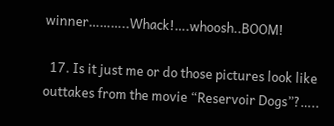winner………..Whack!….whoosh..BOOM!

  17. Is it just me or do those pictures look like outtakes from the movie “Reservoir Dogs”?…..